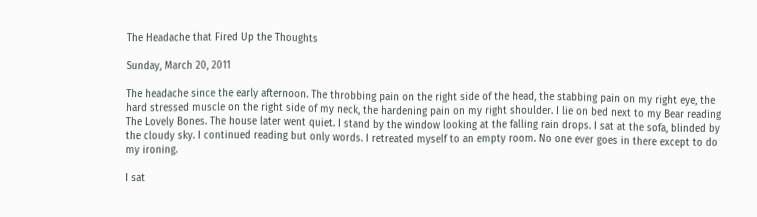The Headache that Fired Up the Thoughts

Sunday, March 20, 2011

The headache since the early afternoon. The throbbing pain on the right side of the head, the stabbing pain on my right eye, the hard stressed muscle on the right side of my neck, the hardening pain on my right shoulder. I lie on bed next to my Bear reading The Lovely Bones. The house later went quiet. I stand by the window looking at the falling rain drops. I sat at the sofa, blinded by the cloudy sky. I continued reading but only words. I retreated myself to an empty room. No one ever goes in there except to do my ironing.

I sat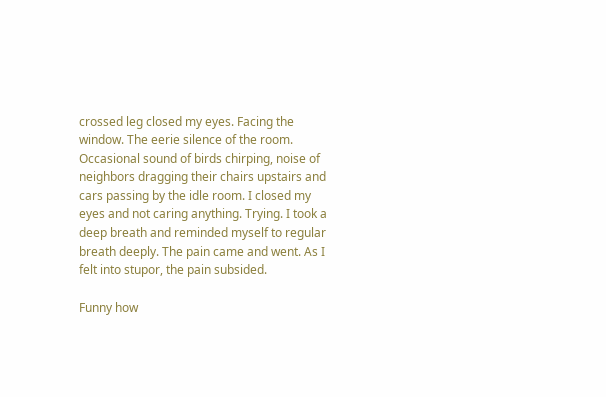crossed leg closed my eyes. Facing the window. The eerie silence of the room. Occasional sound of birds chirping, noise of neighbors dragging their chairs upstairs and cars passing by the idle room. I closed my eyes and not caring anything. Trying. I took a deep breath and reminded myself to regular breath deeply. The pain came and went. As I felt into stupor, the pain subsided.

Funny how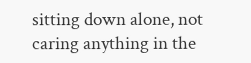sitting down alone, not caring anything in the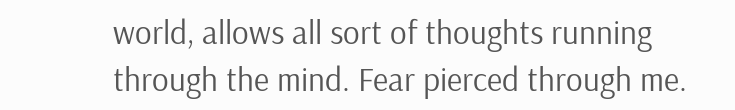world, allows all sort of thoughts running through the mind. Fear pierced through me.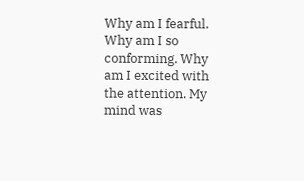Why am I fearful. Why am I so conforming. Why am I excited with the attention. My mind was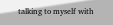talking to myself with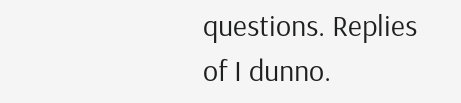questions. Replies of I dunno.